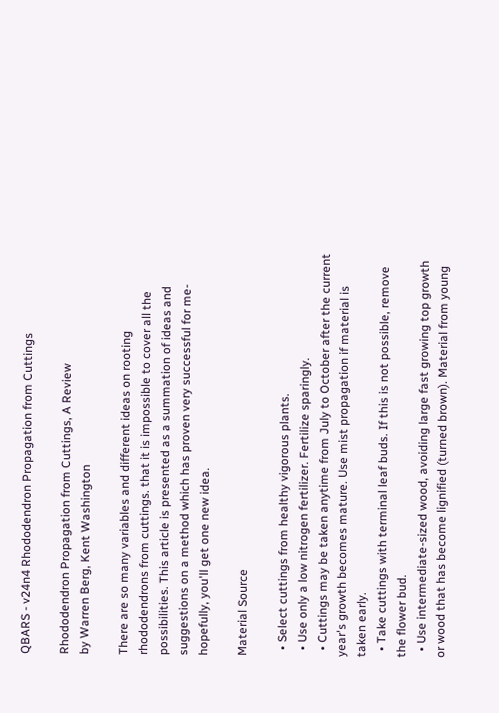QBARS - v24n4 Rhododendron Propagation from Cuttings

Rhododendron Propagation from Cuttings, A Review
by Warren Berg, Kent Washington

There are so many variables and different ideas on rooting rhododendrons from cuttings. that it is impossible to cover all the possibilities. This article is presented as a summation of ideas and suggestions on a method which has proven very successful for me-hopefully, you'll get one new idea.

Material Source

  • Select cuttings from healthy vigorous plants.
  • Use only a low nitrogen fertilizer. Fertilize sparingly.
  • Cuttings may be taken anytime from July to October after the current year's growth becomes mature. Use mist propagation if material is taken early.
  • Take cuttings with terminal leaf buds. If this is not possible, remove the flower bud.
  • Use intermediate-sized wood, avoiding large fast growing top growth or wood that has become lignified (turned brown). Material from young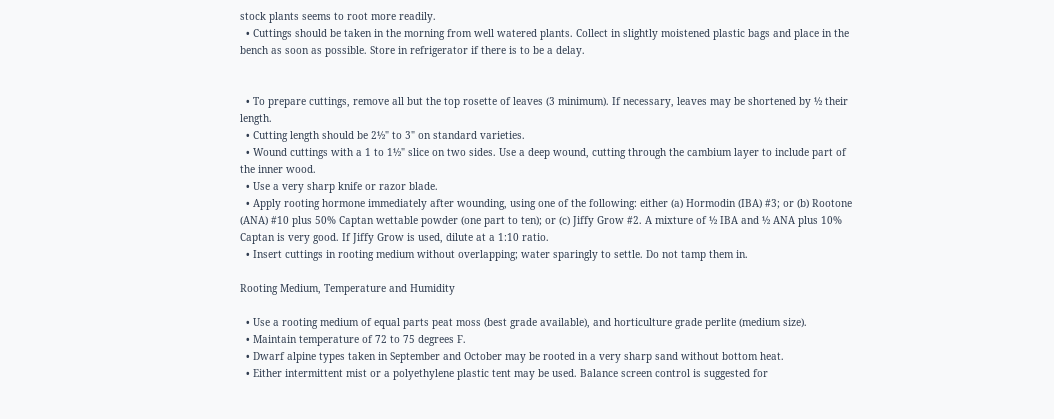stock plants seems to root more readily.
  • Cuttings should be taken in the morning from well watered plants. Collect in slightly moistened plastic bags and place in the bench as soon as possible. Store in refrigerator if there is to be a delay.


  • To prepare cuttings, remove all but the top rosette of leaves (3 minimum). If necessary, leaves may be shortened by ½ their length.
  • Cutting length should be 2½" to 3" on standard varieties.
  • Wound cuttings with a 1 to 1½" slice on two sides. Use a deep wound, cutting through the cambium layer to include part of the inner wood.
  • Use a very sharp knife or razor blade.
  • Apply rooting hormone immediately after wounding, using one of the following: either (a) Hormodin (IBA) #3; or (b) Rootone (ANA) #10 plus 50% Captan wettable powder (one part to ten); or (c) Jiffy Grow #2. A mixture of ½ IBA and ½ ANA plus 10% Captan is very good. If Jiffy Grow is used, dilute at a 1:10 ratio.
  • Insert cuttings in rooting medium without overlapping; water sparingly to settle. Do not tamp them in.

Rooting Medium, Temperature and Humidity

  • Use a rooting medium of equal parts peat moss (best grade available), and horticulture grade perlite (medium size).
  • Maintain temperature of 72 to 75 degrees F.
  • Dwarf alpine types taken in September and October may be rooted in a very sharp sand without bottom heat.
  • Either intermittent mist or a polyethylene plastic tent may be used. Balance screen control is suggested for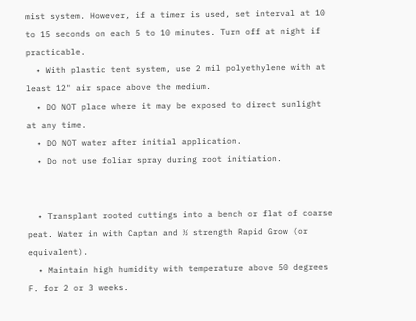mist system. However, if a timer is used, set interval at 10 to 15 seconds on each 5 to 10 minutes. Turn off at night if practicable.
  • With plastic tent system, use 2 mil polyethylene with at least 12" air space above the medium.
  • DO NOT place where it may be exposed to direct sunlight at any time.
  • DO NOT water after initial application.
  • Do not use foliar spray during root initiation.


  • Transplant rooted cuttings into a bench or flat of coarse peat. Water in with Captan and ½ strength Rapid Grow (or equivalent).
  • Maintain high humidity with temperature above 50 degrees F. for 2 or 3 weeks.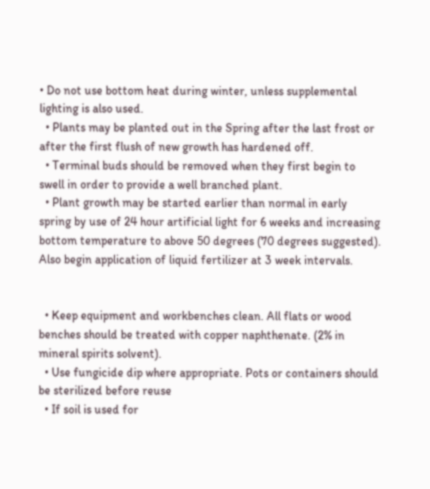• Do not use bottom heat during winter, unless supplemental lighting is also used.
  • Plants may be planted out in the Spring after the last frost or after the first flush of new growth has hardened off.
  • Terminal buds should be removed when they first begin to swell in order to provide a well branched plant.
  • Plant growth may be started earlier than normal in early spring by use of 24 hour artificial light for 6 weeks and increasing bottom temperature to above 50 degrees (70 degrees suggested). Also begin application of liquid fertilizer at 3 week intervals.


  • Keep equipment and workbenches clean. All flats or wood benches should be treated with copper naphthenate. (2% in mineral spirits solvent).
  • Use fungicide dip where appropriate. Pots or containers should be sterilized before reuse
  • If soil is used for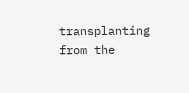transplanting from the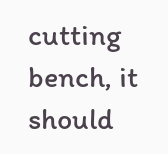cutting bench, it should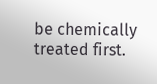be chemically treated first.